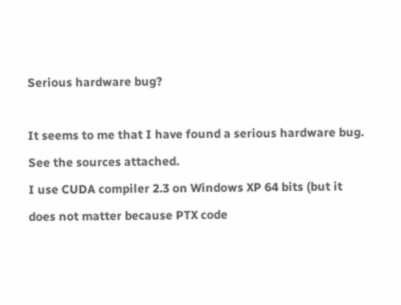Serious hardware bug?

It seems to me that I have found a serious hardware bug. See the sources attached.
I use CUDA compiler 2.3 on Windows XP 64 bits (but it does not matter because PTX code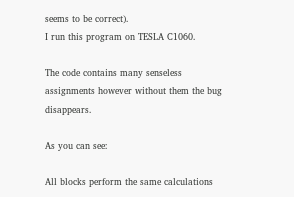seems to be correct).
I run this program on TESLA C1060.

The code contains many senseless assignments however without them the bug disappears.

As you can see:

All blocks perform the same calculations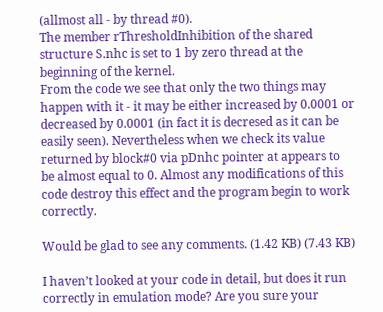(allmost all - by thread #0).
The member rThresholdInhibition of the shared structure S.nhc is set to 1 by zero thread at the beginning of the kernel.
From the code we see that only the two things may happen with it - it may be either increased by 0.0001 or decreased by 0.0001 (in fact it is decresed as it can be easily seen). Nevertheless when we check its value returned by block#0 via pDnhc pointer at appears to be almost equal to 0. Almost any modifications of this code destroy this effect and the program begin to work correctly.

Would be glad to see any comments. (1.42 KB) (7.43 KB)

I haven’t looked at your code in detail, but does it run correctly in emulation mode? Are you sure your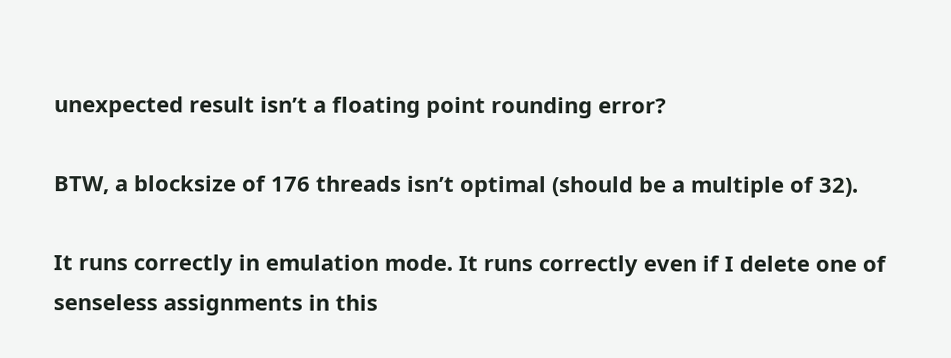unexpected result isn’t a floating point rounding error?

BTW, a blocksize of 176 threads isn’t optimal (should be a multiple of 32).

It runs correctly in emulation mode. It runs correctly even if I delete one of senseless assignments in this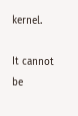kernel.

It cannot be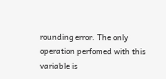rounding error. The only operation perfomed with this variable is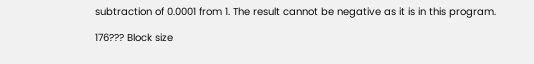subtraction of 0.0001 from 1. The result cannot be negative as it is in this program.

176??? Block size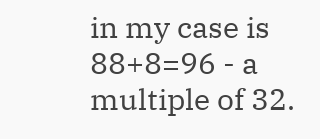in my case is 88+8=96 - a multiple of 32.